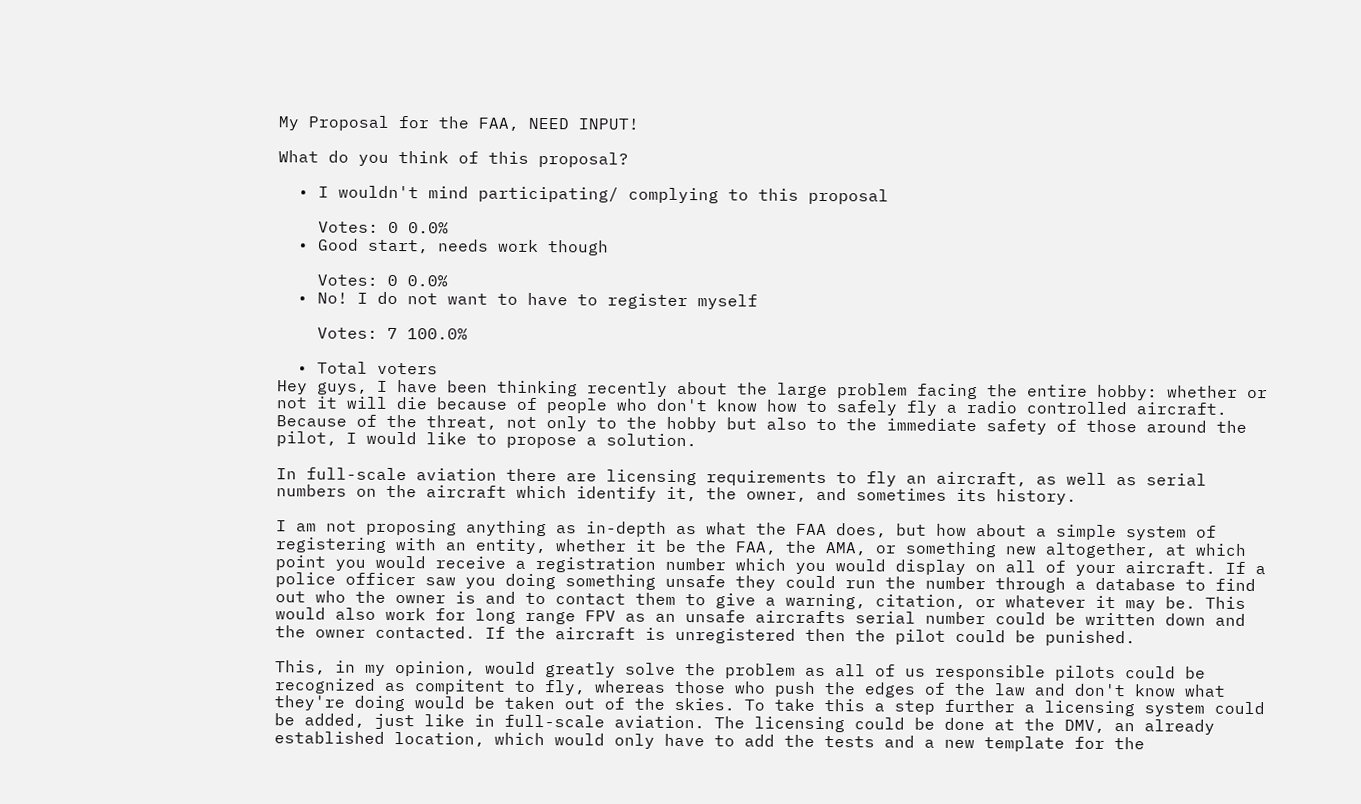My Proposal for the FAA, NEED INPUT!

What do you think of this proposal?

  • I wouldn't mind participating/ complying to this proposal

    Votes: 0 0.0%
  • Good start, needs work though

    Votes: 0 0.0%
  • No! I do not want to have to register myself

    Votes: 7 100.0%

  • Total voters
Hey guys, I have been thinking recently about the large problem facing the entire hobby: whether or not it will die because of people who don't know how to safely fly a radio controlled aircraft. Because of the threat, not only to the hobby but also to the immediate safety of those around the pilot, I would like to propose a solution.

In full-scale aviation there are licensing requirements to fly an aircraft, as well as serial numbers on the aircraft which identify it, the owner, and sometimes its history.

I am not proposing anything as in-depth as what the FAA does, but how about a simple system of registering with an entity, whether it be the FAA, the AMA, or something new altogether, at which point you would receive a registration number which you would display on all of your aircraft. If a police officer saw you doing something unsafe they could run the number through a database to find out who the owner is and to contact them to give a warning, citation, or whatever it may be. This would also work for long range FPV as an unsafe aircrafts serial number could be written down and the owner contacted. If the aircraft is unregistered then the pilot could be punished.

This, in my opinion, would greatly solve the problem as all of us responsible pilots could be recognized as compitent to fly, whereas those who push the edges of the law and don't know what they're doing would be taken out of the skies. To take this a step further a licensing system could be added, just like in full-scale aviation. The licensing could be done at the DMV, an already established location, which would only have to add the tests and a new template for the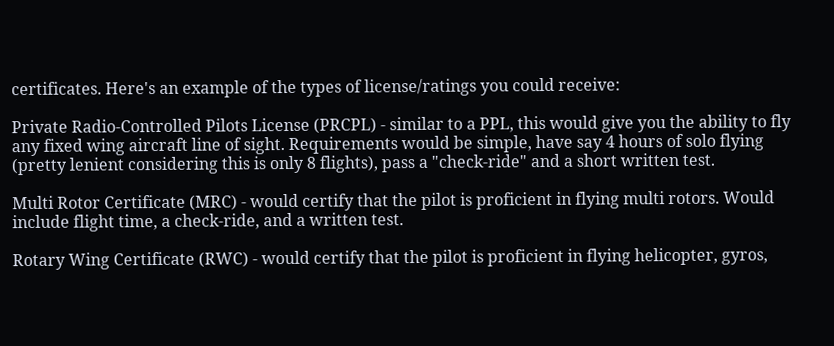certificates. Here's an example of the types of license/ratings you could receive:

Private Radio-Controlled Pilots License (PRCPL) - similar to a PPL, this would give you the ability to fly any fixed wing aircraft line of sight. Requirements would be simple, have say 4 hours of solo flying (pretty lenient considering this is only 8 flights), pass a "check-ride" and a short written test.

Multi Rotor Certificate (MRC) - would certify that the pilot is proficient in flying multi rotors. Would include flight time, a check-ride, and a written test.

Rotary Wing Certificate (RWC) - would certify that the pilot is proficient in flying helicopter, gyros,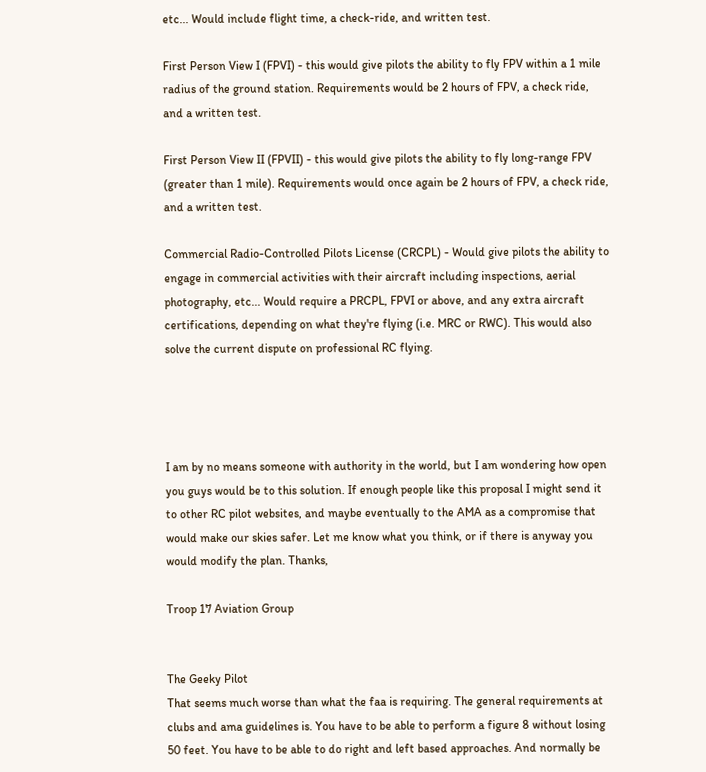etc... Would include flight time, a check-ride, and written test.

First Person View I (FPVI) - this would give pilots the ability to fly FPV within a 1 mile radius of the ground station. Requirements would be 2 hours of FPV, a check ride, and a written test.

First Person View II (FPVII) - this would give pilots the ability to fly long-range FPV (greater than 1 mile). Requirements would once again be 2 hours of FPV, a check ride, and a written test.

Commercial Radio-Controlled Pilots License (CRCPL) - Would give pilots the ability to engage in commercial activities with their aircraft including inspections, aerial photography, etc... Would require a PRCPL, FPVI or above, and any extra aircraft certifications, depending on what they're flying (i.e. MRC or RWC). This would also solve the current dispute on professional RC flying.




I am by no means someone with authority in the world, but I am wondering how open you guys would be to this solution. If enough people like this proposal I might send it to other RC pilot websites, and maybe eventually to the AMA as a compromise that would make our skies safer. Let me know what you think, or if there is anyway you would modify the plan. Thanks,

Troop 17 Aviation Group


The Geeky Pilot
That seems much worse than what the faa is requiring. The general requirements at clubs and ama guidelines is. You have to be able to perform a figure 8 without losing 50 feet. You have to be able to do right and left based approaches. And normally be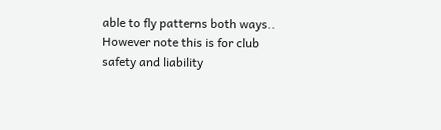able to fly patterns both ways.. However note this is for club safety and liability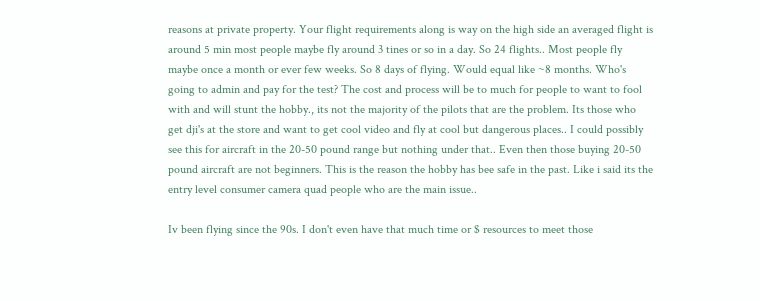reasons at private property. Your flight requirements along is way on the high side an averaged flight is around 5 min most people maybe fly around 3 tines or so in a day. So 24 flights.. Most people fly maybe once a month or ever few weeks. So 8 days of flying. Would equal like ~8 months. Who's going to admin and pay for the test? The cost and process will be to much for people to want to fool with and will stunt the hobby., its not the majority of the pilots that are the problem. Its those who get dji's at the store and want to get cool video and fly at cool but dangerous places.. I could possibly see this for aircraft in the 20-50 pound range but nothing under that.. Even then those buying 20-50 pound aircraft are not beginners. This is the reason the hobby has bee safe in the past. Like i said its the entry level consumer camera quad people who are the main issue..

Iv been flying since the 90s. I don't even have that much time or $ resources to meet those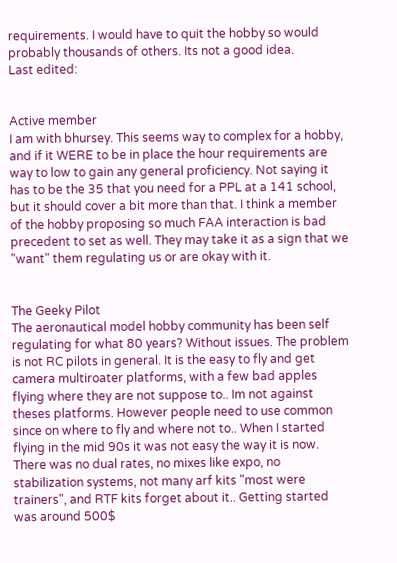requirements. I would have to quit the hobby so would probably thousands of others. Its not a good idea.
Last edited:


Active member
I am with bhursey. This seems way to complex for a hobby, and if it WERE to be in place the hour requirements are way to low to gain any general proficiency. Not saying it has to be the 35 that you need for a PPL at a 141 school, but it should cover a bit more than that. I think a member of the hobby proposing so much FAA interaction is bad precedent to set as well. They may take it as a sign that we "want" them regulating us or are okay with it.


The Geeky Pilot
The aeronautical model hobby community has been self regulating for what 80 years? Without issues. The problem is not RC pilots in general. It is the easy to fly and get camera multiroater platforms, with a few bad apples flying where they are not suppose to.. Im not against theses platforms. However people need to use common since on where to fly and where not to.. When I started flying in the mid 90s it was not easy the way it is now. There was no dual rates, no mixes like expo, no stabilization systems, not many arf kits "most were trainers", and RTF kits forget about it.. Getting started was around 500$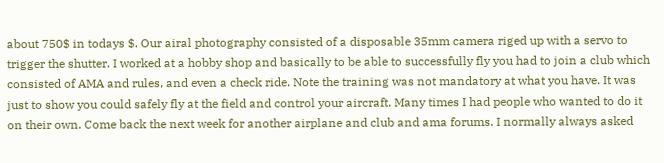about 750$ in todays $. Our airal photography consisted of a disposable 35mm camera riged up with a servo to trigger the shutter. I worked at a hobby shop and basically to be able to successfully fly you had to join a club which consisted of AMA and rules, and even a check ride. Note the training was not mandatory at what you have. It was just to show you could safely fly at the field and control your aircraft. Many times I had people who wanted to do it on their own. Come back the next week for another airplane and club and ama forums. I normally always asked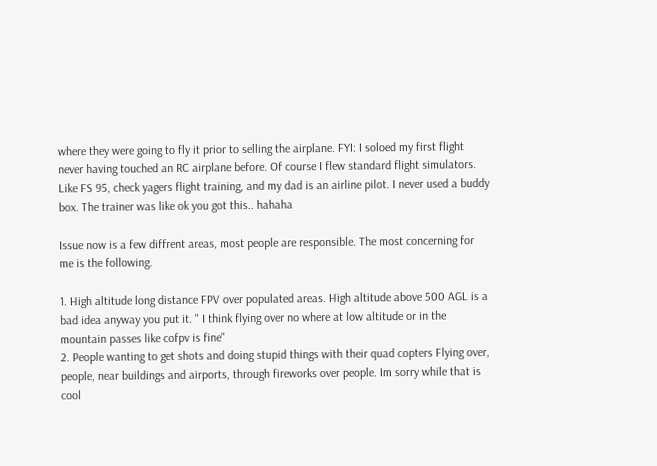where they were going to fly it prior to selling the airplane. FYI: I soloed my first flight never having touched an RC airplane before. Of course I flew standard flight simulators. Like FS 95, check yagers flight training, and my dad is an airline pilot. I never used a buddy box. The trainer was like ok you got this.. hahaha

Issue now is a few diffrent areas, most people are responsible. The most concerning for me is the following.

1. High altitude long distance FPV over populated areas. High altitude above 500 AGL is a bad idea anyway you put it. " I think flying over no where at low altitude or in the mountain passes like cofpv is fine"
2. People wanting to get shots and doing stupid things with their quad copters Flying over, people, near buildings and airports, through fireworks over people. Im sorry while that is cool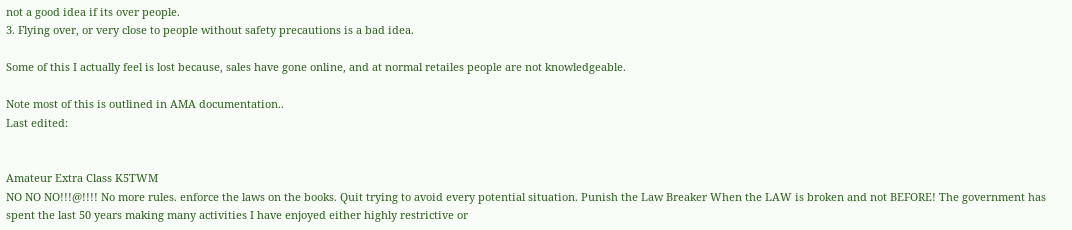not a good idea if its over people.
3. Flying over, or very close to people without safety precautions is a bad idea.

Some of this I actually feel is lost because, sales have gone online, and at normal retailes people are not knowledgeable.

Note most of this is outlined in AMA documentation..
Last edited:


Amateur Extra Class K5TWM
NO NO NO!!!@!!!! No more rules. enforce the laws on the books. Quit trying to avoid every potential situation. Punish the Law Breaker When the LAW is broken and not BEFORE! The government has spent the last 50 years making many activities I have enjoyed either highly restrictive or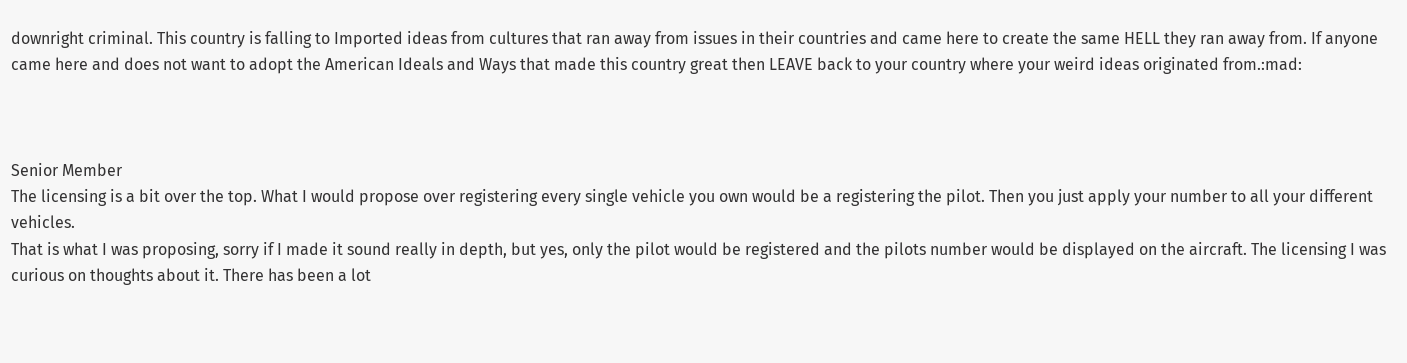downright criminal. This country is falling to Imported ideas from cultures that ran away from issues in their countries and came here to create the same HELL they ran away from. If anyone came here and does not want to adopt the American Ideals and Ways that made this country great then LEAVE back to your country where your weird ideas originated from.:mad:



Senior Member
The licensing is a bit over the top. What I would propose over registering every single vehicle you own would be a registering the pilot. Then you just apply your number to all your different vehicles.
That is what I was proposing, sorry if I made it sound really in depth, but yes, only the pilot would be registered and the pilots number would be displayed on the aircraft. The licensing I was curious on thoughts about it. There has been a lot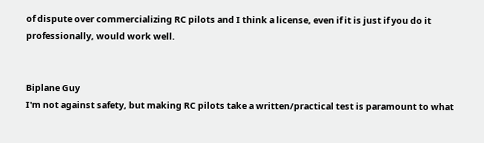of dispute over commercializing RC pilots and I think a license, even if it is just if you do it professionally, would work well.


Biplane Guy
I'm not against safety, but making RC pilots take a written/practical test is paramount to what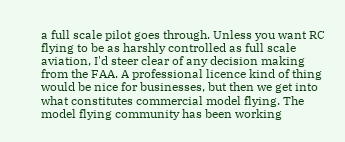a full scale pilot goes through. Unless you want RC flying to be as harshly controlled as full scale aviation, I'd steer clear of any decision making from the FAA. A professional licence kind of thing would be nice for businesses, but then we get into what constitutes commercial model flying. The model flying community has been working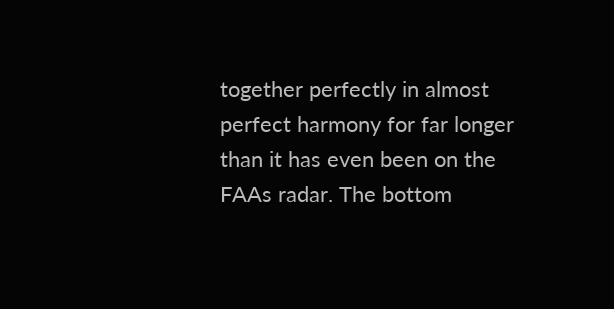together perfectly in almost perfect harmony for far longer than it has even been on the FAAs radar. The bottom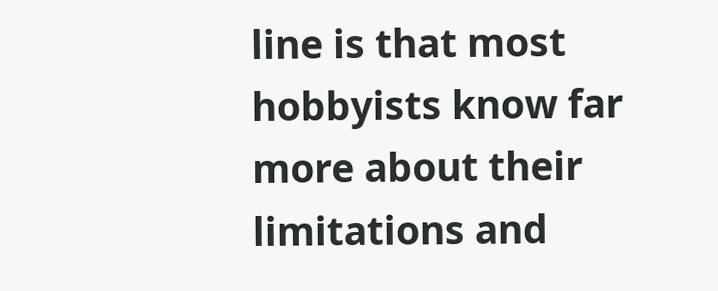line is that most hobbyists know far more about their limitations and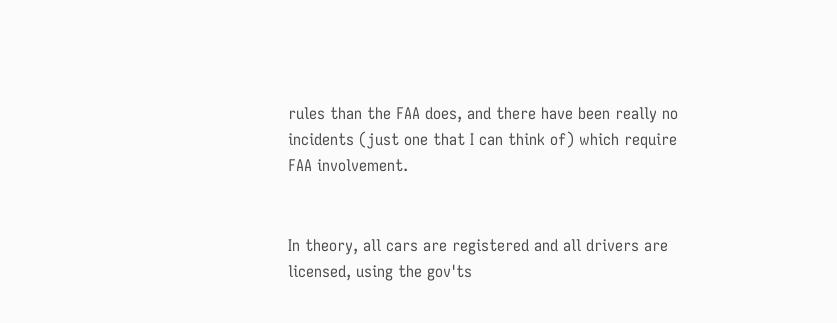rules than the FAA does, and there have been really no incidents (just one that I can think of) which require FAA involvement.


In theory, all cars are registered and all drivers are licensed, using the gov'ts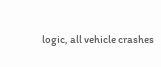logic, all vehicle crashes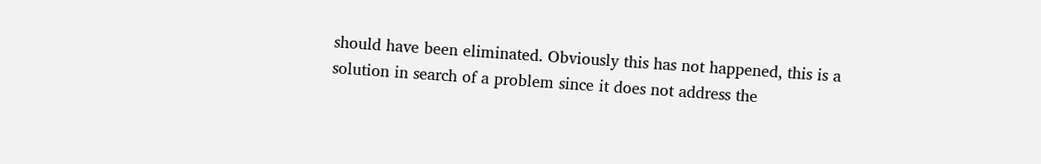should have been eliminated. Obviously this has not happened, this is a solution in search of a problem since it does not address the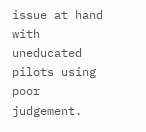issue at hand with uneducated pilots using poor judgement.